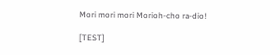Mori mori mori Morioh-cho ra-dio!

[TEST]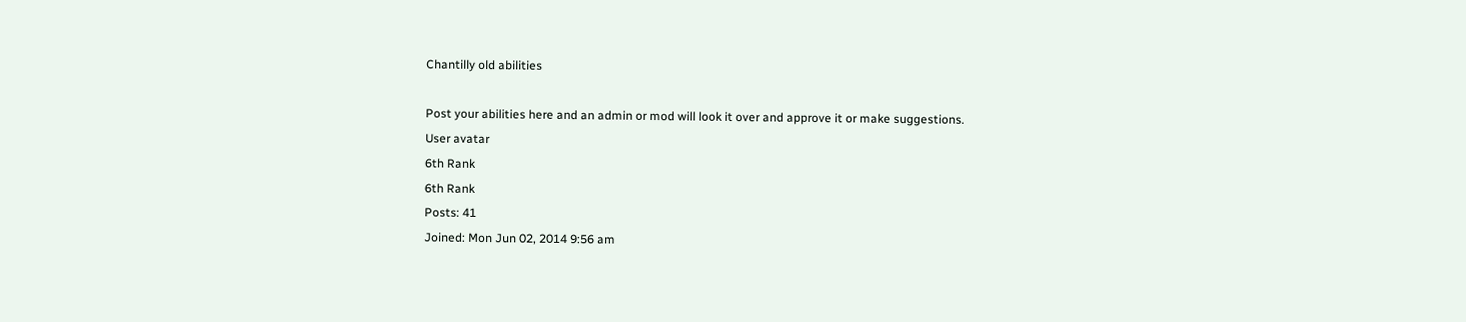Chantilly old abilities

Post your abilities here and an admin or mod will look it over and approve it or make suggestions.
User avatar
6th Rank
6th Rank
Posts: 41
Joined: Mon Jun 02, 2014 9:56 am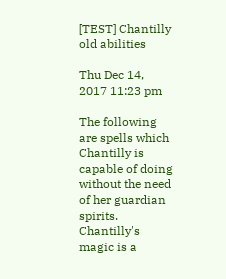[TEST] Chantilly old abilities

Thu Dec 14, 2017 11:23 pm

The following are spells which Chantilly is capable of doing without the need of her guardian spirits. Chantilly's magic is a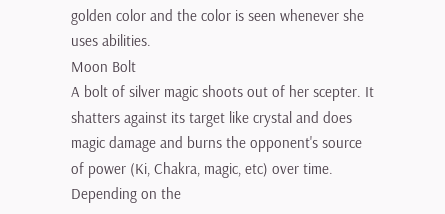golden color and the color is seen whenever she uses abilities.
Moon Bolt
A bolt of silver magic shoots out of her scepter. It shatters against its target like crystal and does magic damage and burns the opponent's source of power (Ki, Chakra, magic, etc) over time. Depending on the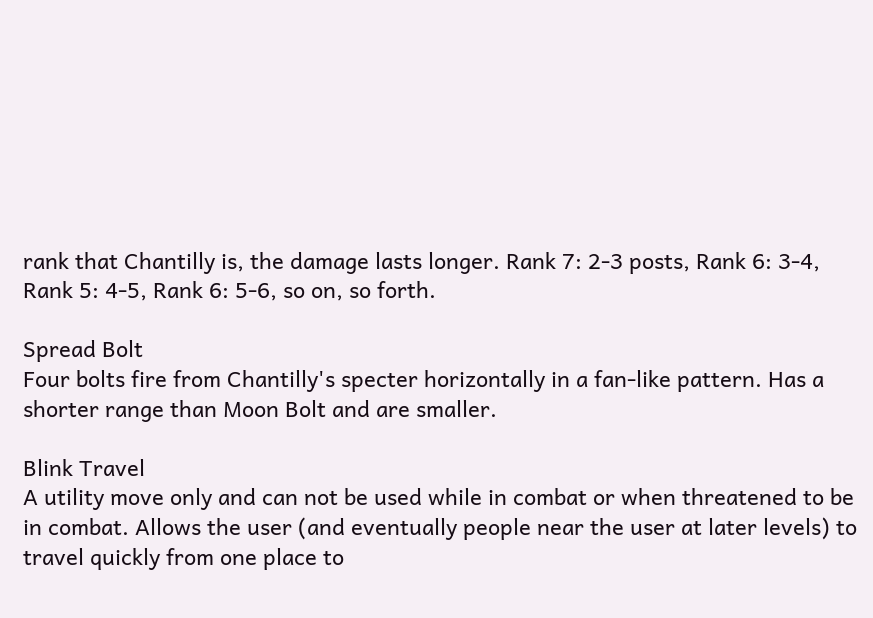rank that Chantilly is, the damage lasts longer. Rank 7: 2-3 posts, Rank 6: 3-4, Rank 5: 4-5, Rank 6: 5-6, so on, so forth.

Spread Bolt
Four bolts fire from Chantilly's specter horizontally in a fan-like pattern. Has a shorter range than Moon Bolt and are smaller.

Blink Travel
A utility move only and can not be used while in combat or when threatened to be in combat. Allows the user (and eventually people near the user at later levels) to travel quickly from one place to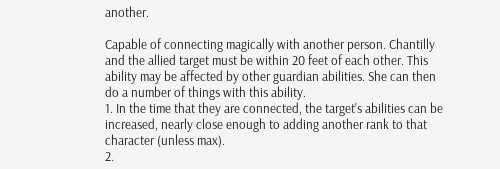another.

Capable of connecting magically with another person. Chantilly and the allied target must be within 20 feet of each other. This ability may be affected by other guardian abilities. She can then do a number of things with this ability.
1. In the time that they are connected, the target's abilities can be increased, nearly close enough to adding another rank to that character (unless max).
2.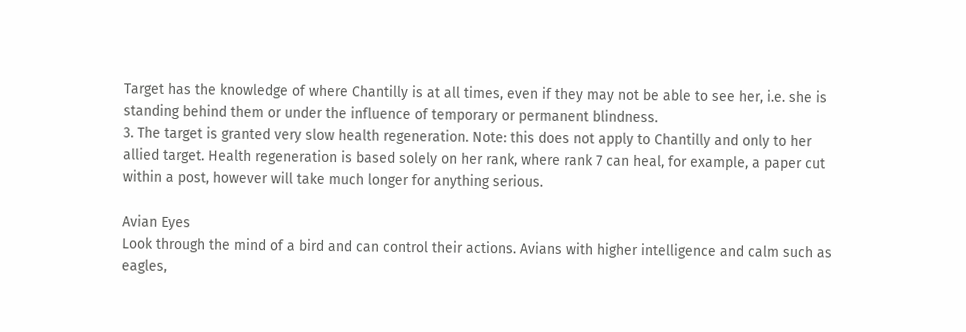Target has the knowledge of where Chantilly is at all times, even if they may not be able to see her, i.e. she is standing behind them or under the influence of temporary or permanent blindness.
3. The target is granted very slow health regeneration. Note: this does not apply to Chantilly and only to her allied target. Health regeneration is based solely on her rank, where rank 7 can heal, for example, a paper cut within a post, however will take much longer for anything serious.

Avian Eyes
Look through the mind of a bird and can control their actions. Avians with higher intelligence and calm such as eagles,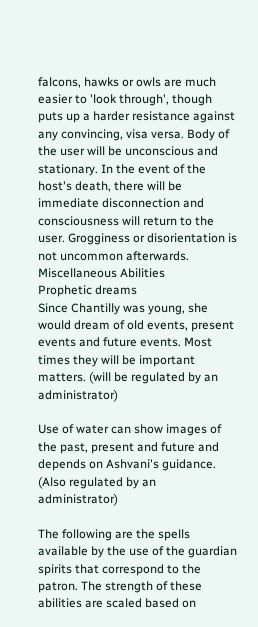falcons, hawks or owls are much easier to 'look through', though puts up a harder resistance against any convincing, visa versa. Body of the user will be unconscious and stationary. In the event of the host's death, there will be immediate disconnection and consciousness will return to the user. Grogginess or disorientation is not uncommon afterwards.
Miscellaneous Abilities
Prophetic dreams
Since Chantilly was young, she would dream of old events, present events and future events. Most times they will be important matters. (will be regulated by an administrator)

Use of water can show images of the past, present and future and depends on Ashvani's guidance. (Also regulated by an administrator)

The following are the spells available by the use of the guardian spirits that correspond to the patron. The strength of these abilities are scaled based on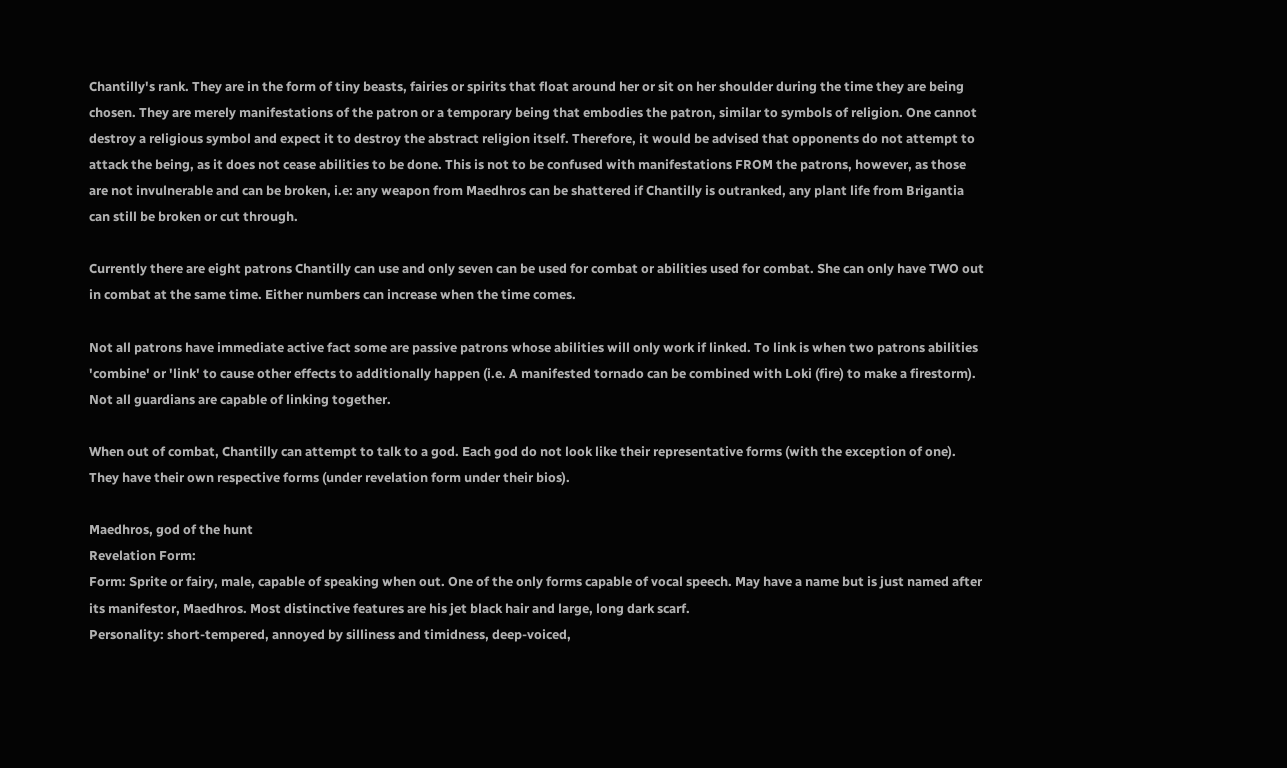Chantilly's rank. They are in the form of tiny beasts, fairies or spirits that float around her or sit on her shoulder during the time they are being chosen. They are merely manifestations of the patron or a temporary being that embodies the patron, similar to symbols of religion. One cannot destroy a religious symbol and expect it to destroy the abstract religion itself. Therefore, it would be advised that opponents do not attempt to attack the being, as it does not cease abilities to be done. This is not to be confused with manifestations FROM the patrons, however, as those are not invulnerable and can be broken, i.e: any weapon from Maedhros can be shattered if Chantilly is outranked, any plant life from Brigantia can still be broken or cut through.

Currently there are eight patrons Chantilly can use and only seven can be used for combat or abilities used for combat. She can only have TWO out in combat at the same time. Either numbers can increase when the time comes.

Not all patrons have immediate active fact some are passive patrons whose abilities will only work if linked. To link is when two patrons abilities 'combine' or 'link' to cause other effects to additionally happen (i.e. A manifested tornado can be combined with Loki (fire) to make a firestorm). Not all guardians are capable of linking together.

When out of combat, Chantilly can attempt to talk to a god. Each god do not look like their representative forms (with the exception of one). They have their own respective forms (under revelation form under their bios).

Maedhros, god of the hunt
Revelation Form:
Form: Sprite or fairy, male, capable of speaking when out. One of the only forms capable of vocal speech. May have a name but is just named after its manifestor, Maedhros. Most distinctive features are his jet black hair and large, long dark scarf.
Personality: short-tempered, annoyed by silliness and timidness, deep-voiced,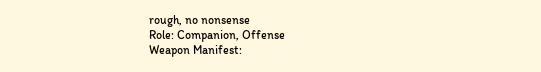rough, no nonsense
Role: Companion, Offense
Weapon Manifest: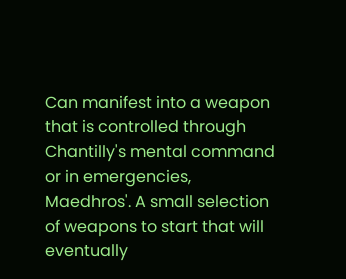Can manifest into a weapon that is controlled through Chantilly's mental command or in emergencies, Maedhros'. A small selection of weapons to start that will eventually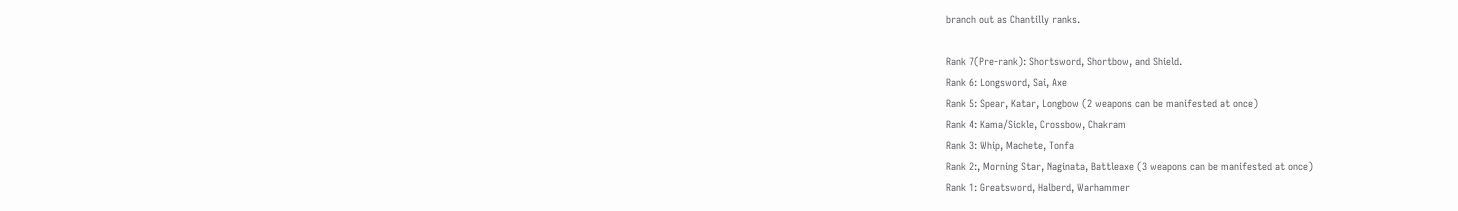branch out as Chantilly ranks.

Rank 7(Pre-rank): Shortsword, Shortbow, and Shield.
Rank 6: Longsword, Sai, Axe
Rank 5: Spear, Katar, Longbow (2 weapons can be manifested at once)
Rank 4: Kama/Sickle, Crossbow, Chakram
Rank 3: Whip, Machete, Tonfa
Rank 2:, Morning Star, Naginata, Battleaxe (3 weapons can be manifested at once)
Rank 1: Greatsword, Halberd, Warhammer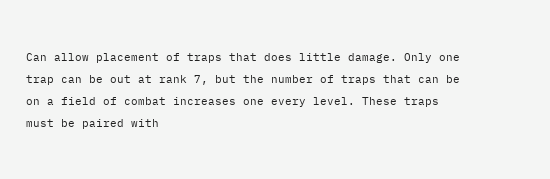Can allow placement of traps that does little damage. Only one trap can be out at rank 7, but the number of traps that can be on a field of combat increases one every level. These traps must be paired with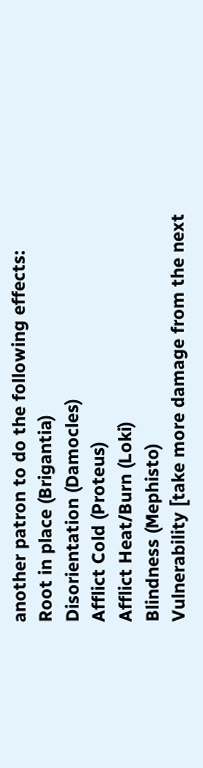another patron to do the following effects:
Root in place (Brigantia)
Disorientation (Damocles)
Afflict Cold (Proteus)
Afflict Heat/Burn (Loki)
Blindness (Mephisto)
Vulnerability [take more damage from the next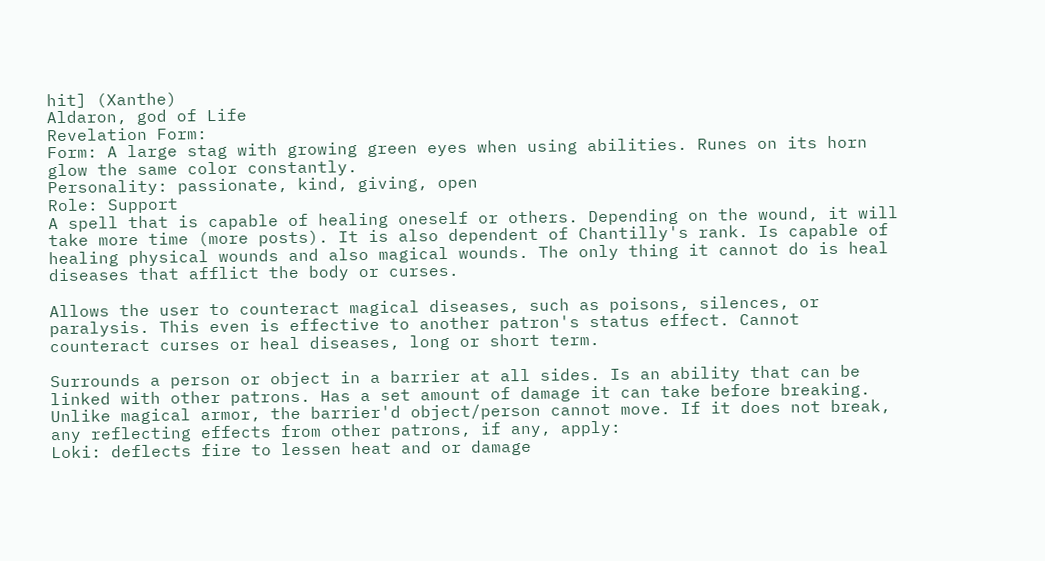hit] (Xanthe)
Aldaron, god of Life
Revelation Form:
Form: A large stag with growing green eyes when using abilities. Runes on its horn glow the same color constantly.
Personality: passionate, kind, giving, open
Role: Support
A spell that is capable of healing oneself or others. Depending on the wound, it will take more time (more posts). It is also dependent of Chantilly's rank. Is capable of healing physical wounds and also magical wounds. The only thing it cannot do is heal diseases that afflict the body or curses.

Allows the user to counteract magical diseases, such as poisons, silences, or paralysis. This even is effective to another patron's status effect. Cannot counteract curses or heal diseases, long or short term.

Surrounds a person or object in a barrier at all sides. Is an ability that can be linked with other patrons. Has a set amount of damage it can take before breaking. Unlike magical armor, the barrier'd object/person cannot move. If it does not break, any reflecting effects from other patrons, if any, apply:
Loki: deflects fire to lessen heat and or damage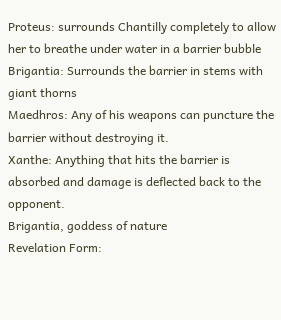Proteus: surrounds Chantilly completely to allow her to breathe under water in a barrier bubble
Brigantia: Surrounds the barrier in stems with giant thorns
Maedhros: Any of his weapons can puncture the barrier without destroying it.
Xanthe: Anything that hits the barrier is absorbed and damage is deflected back to the opponent.
Brigantia, goddess of nature
Revelation Form: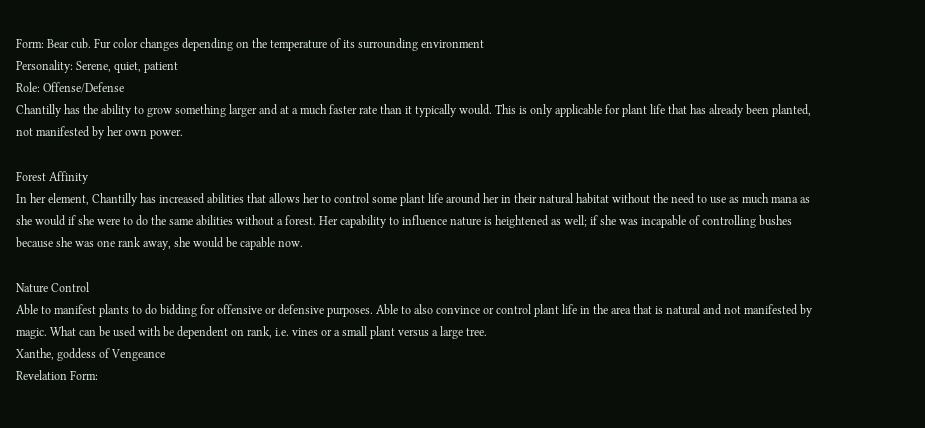Form: Bear cub. Fur color changes depending on the temperature of its surrounding environment
Personality: Serene, quiet, patient
Role: Offense/Defense
Chantilly has the ability to grow something larger and at a much faster rate than it typically would. This is only applicable for plant life that has already been planted, not manifested by her own power.

Forest Affinity
In her element, Chantilly has increased abilities that allows her to control some plant life around her in their natural habitat without the need to use as much mana as she would if she were to do the same abilities without a forest. Her capability to influence nature is heightened as well; if she was incapable of controlling bushes because she was one rank away, she would be capable now.

Nature Control
Able to manifest plants to do bidding for offensive or defensive purposes. Able to also convince or control plant life in the area that is natural and not manifested by magic. What can be used with be dependent on rank, i.e. vines or a small plant versus a large tree.
Xanthe, goddess of Vengeance
Revelation Form: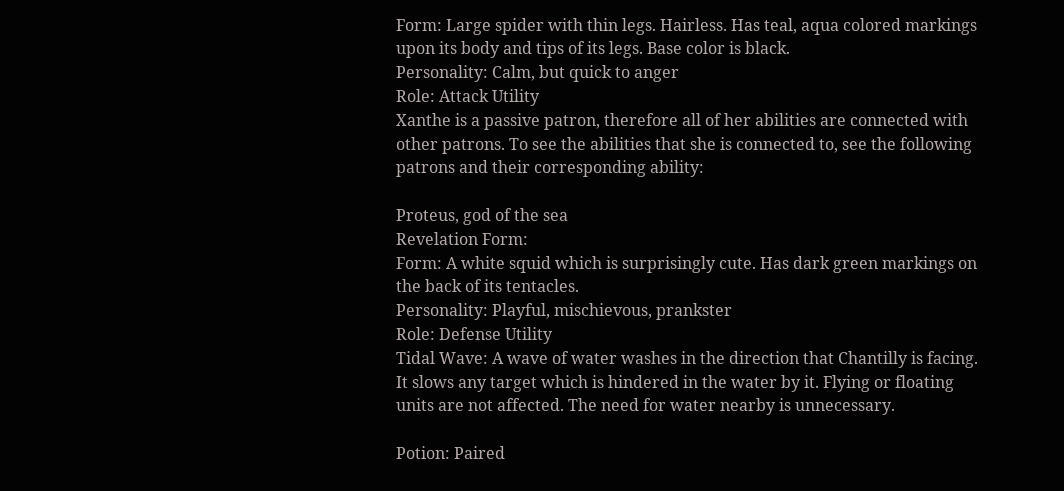Form: Large spider with thin legs. Hairless. Has teal, aqua colored markings upon its body and tips of its legs. Base color is black.
Personality: Calm, but quick to anger
Role: Attack Utility
Xanthe is a passive patron, therefore all of her abilities are connected with other patrons. To see the abilities that she is connected to, see the following patrons and their corresponding ability:

Proteus, god of the sea
Revelation Form:
Form: A white squid which is surprisingly cute. Has dark green markings on the back of its tentacles.
Personality: Playful, mischievous, prankster
Role: Defense Utility
Tidal Wave: A wave of water washes in the direction that Chantilly is facing. It slows any target which is hindered in the water by it. Flying or floating units are not affected. The need for water nearby is unnecessary.

Potion: Paired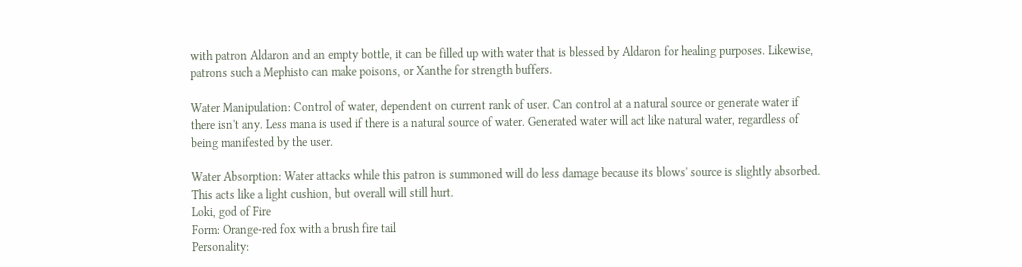with patron Aldaron and an empty bottle, it can be filled up with water that is blessed by Aldaron for healing purposes. Likewise, patrons such a Mephisto can make poisons, or Xanthe for strength buffers.

Water Manipulation: Control of water, dependent on current rank of user. Can control at a natural source or generate water if there isn't any. Less mana is used if there is a natural source of water. Generated water will act like natural water, regardless of being manifested by the user.

Water Absorption: Water attacks while this patron is summoned will do less damage because its blows' source is slightly absorbed. This acts like a light cushion, but overall will still hurt.
Loki, god of Fire
Form: Orange-red fox with a brush fire tail
Personality: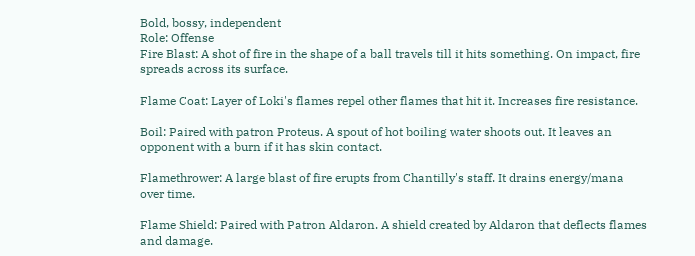Bold, bossy, independent
Role: Offense
Fire Blast: A shot of fire in the shape of a ball travels till it hits something. On impact, fire spreads across its surface.

Flame Coat: Layer of Loki's flames repel other flames that hit it. Increases fire resistance.

Boil: Paired with patron Proteus. A spout of hot boiling water shoots out. It leaves an opponent with a burn if it has skin contact.

Flamethrower: A large blast of fire erupts from Chantilly's staff. It drains energy/mana over time.

Flame Shield: Paired with Patron Aldaron. A shield created by Aldaron that deflects flames and damage.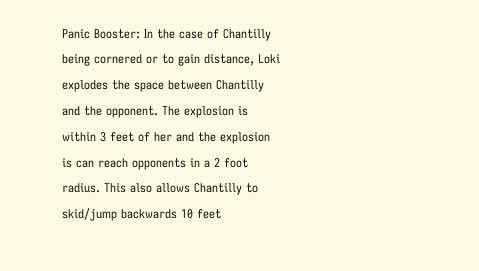Panic Booster: In the case of Chantilly being cornered or to gain distance, Loki explodes the space between Chantilly and the opponent. The explosion is within 3 feet of her and the explosion is can reach opponents in a 2 foot radius. This also allows Chantilly to skid/jump backwards 10 feet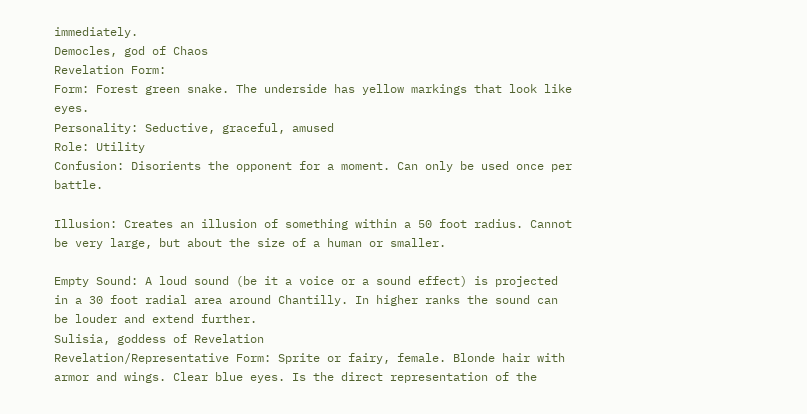immediately.
Democles, god of Chaos
Revelation Form:
Form: Forest green snake. The underside has yellow markings that look like eyes.
Personality: Seductive, graceful, amused
Role: Utility
Confusion: Disorients the opponent for a moment. Can only be used once per battle.

Illusion: Creates an illusion of something within a 50 foot radius. Cannot be very large, but about the size of a human or smaller.

Empty Sound: A loud sound (be it a voice or a sound effect) is projected in a 30 foot radial area around Chantilly. In higher ranks the sound can be louder and extend further.
Sulisia, goddess of Revelation
Revelation/Representative Form: Sprite or fairy, female. Blonde hair with armor and wings. Clear blue eyes. Is the direct representation of the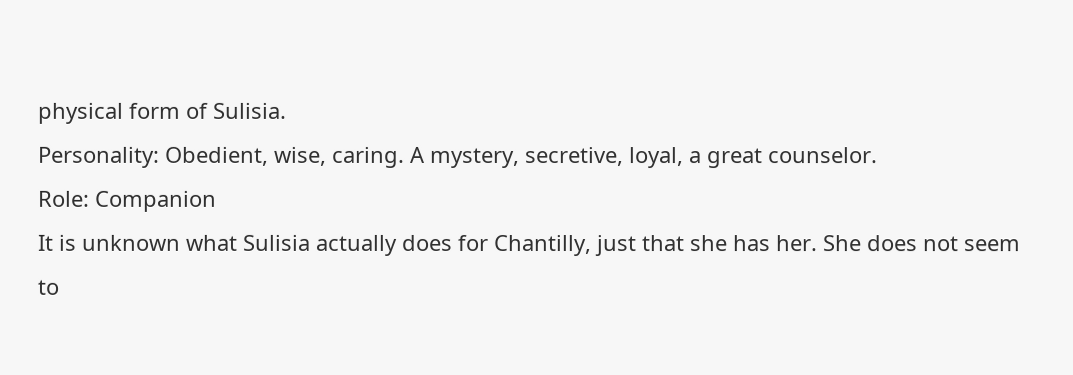physical form of Sulisia.
Personality: Obedient, wise, caring. A mystery, secretive, loyal, a great counselor.
Role: Companion
It is unknown what Sulisia actually does for Chantilly, just that she has her. She does not seem to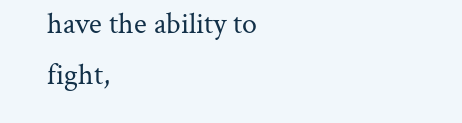have the ability to fight,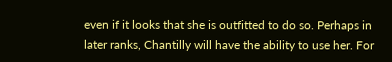even if it looks that she is outfitted to do so. Perhaps in later ranks, Chantilly will have the ability to use her. For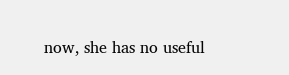now, she has no useful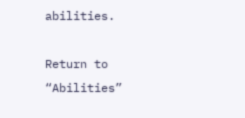abilities.

Return to “Abilities”